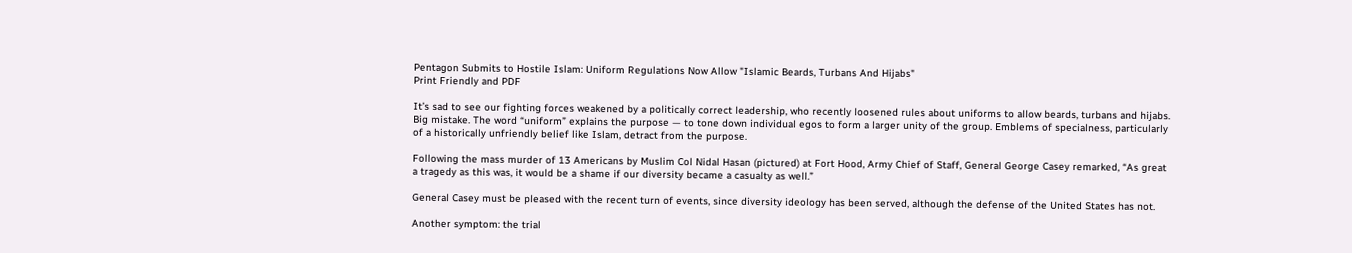Pentagon Submits to Hostile Islam: Uniform Regulations Now Allow "Islamic Beards, Turbans And Hijabs"
Print Friendly and PDF

It’s sad to see our fighting forces weakened by a politically correct leadership, who recently loosened rules about uniforms to allow beards, turbans and hijabs. Big mistake. The word “uniform” explains the purpose — to tone down individual egos to form a larger unity of the group. Emblems of specialness, particularly of a historically unfriendly belief like Islam, detract from the purpose.

Following the mass murder of 13 Americans by Muslim Col Nidal Hasan (pictured) at Fort Hood, Army Chief of Staff, General George Casey remarked, “As great a tragedy as this was, it would be a shame if our diversity became a casualty as well.”

General Casey must be pleased with the recent turn of events, since diversity ideology has been served, although the defense of the United States has not.

Another symptom: the trial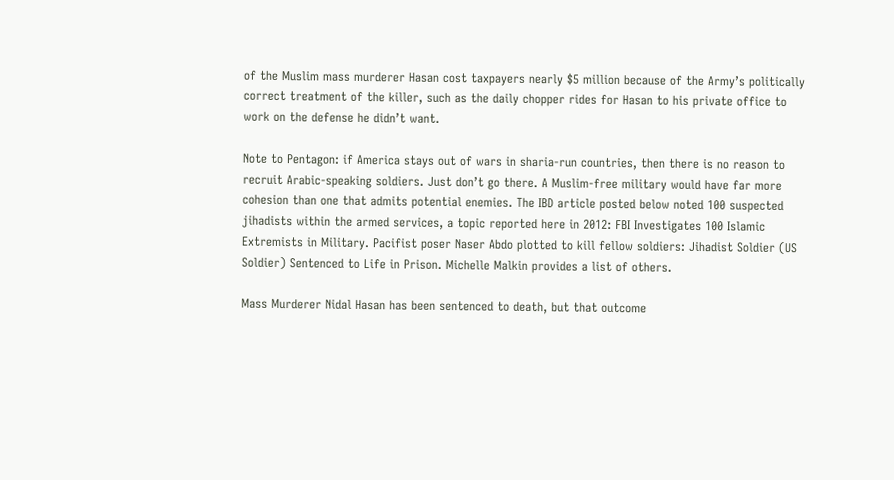of the Muslim mass murderer Hasan cost taxpayers nearly $5 million because of the Army’s politically correct treatment of the killer, such as the daily chopper rides for Hasan to his private office to work on the defense he didn’t want.

Note to Pentagon: if America stays out of wars in sharia-run countries, then there is no reason to recruit Arabic-speaking soldiers. Just don’t go there. A Muslim-free military would have far more cohesion than one that admits potential enemies. The IBD article posted below noted 100 suspected jihadists within the armed services, a topic reported here in 2012: FBI Investigates 100 Islamic Extremists in Military. Pacifist poser Naser Abdo plotted to kill fellow soldiers: Jihadist Soldier (US Soldier) Sentenced to Life in Prison. Michelle Malkin provides a list of others.

Mass Murderer Nidal Hasan has been sentenced to death, but that outcome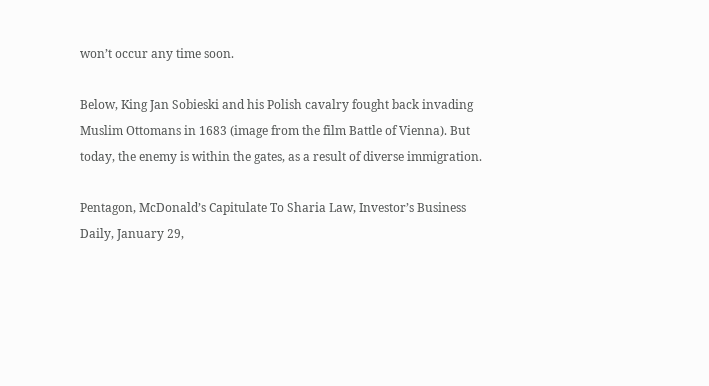won’t occur any time soon.

Below, King Jan Sobieski and his Polish cavalry fought back invading Muslim Ottomans in 1683 (image from the film Battle of Vienna). But today, the enemy is within the gates, as a result of diverse immigration.

Pentagon, McDonald’s Capitulate To Sharia Law, Investor’s Business Daily, January 29,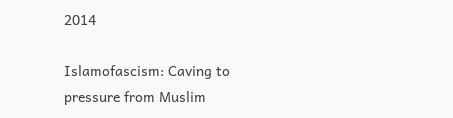2014

Islamofascism: Caving to pressure from Muslim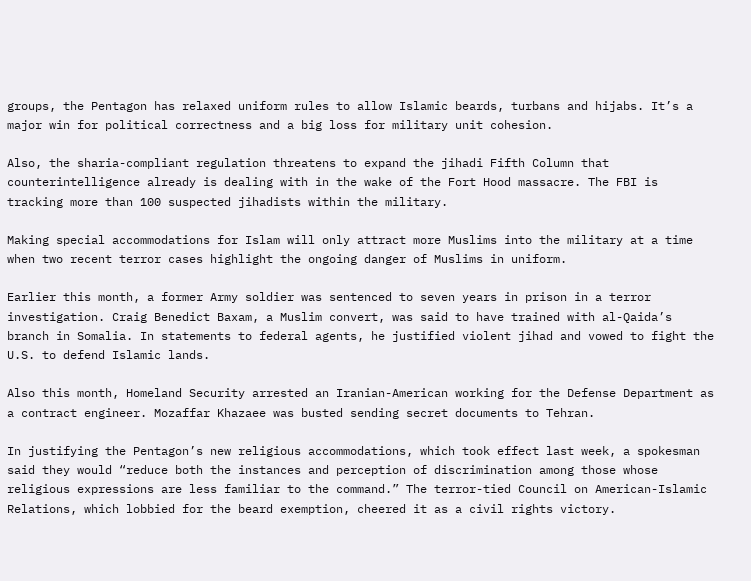groups, the Pentagon has relaxed uniform rules to allow Islamic beards, turbans and hijabs. It’s a major win for political correctness and a big loss for military unit cohesion.

Also, the sharia-compliant regulation threatens to expand the jihadi Fifth Column that counterintelligence already is dealing with in the wake of the Fort Hood massacre. The FBI is tracking more than 100 suspected jihadists within the military.

Making special accommodations for Islam will only attract more Muslims into the military at a time when two recent terror cases highlight the ongoing danger of Muslims in uniform.

Earlier this month, a former Army soldier was sentenced to seven years in prison in a terror investigation. Craig Benedict Baxam, a Muslim convert, was said to have trained with al-Qaida’s branch in Somalia. In statements to federal agents, he justified violent jihad and vowed to fight the U.S. to defend Islamic lands.

Also this month, Homeland Security arrested an Iranian-American working for the Defense Department as a contract engineer. Mozaffar Khazaee was busted sending secret documents to Tehran.

In justifying the Pentagon’s new religious accommodations, which took effect last week, a spokesman said they would “reduce both the instances and perception of discrimination among those whose religious expressions are less familiar to the command.” The terror-tied Council on American-Islamic Relations, which lobbied for the beard exemption, cheered it as a civil rights victory.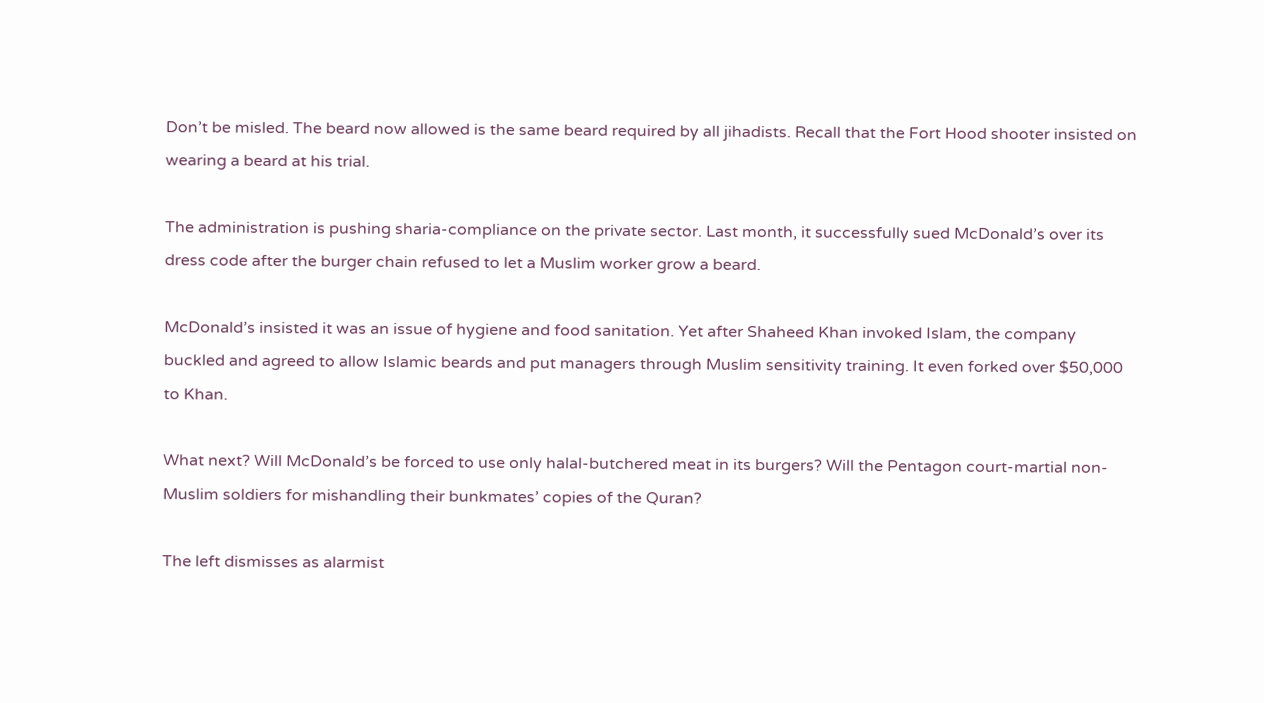Don’t be misled. The beard now allowed is the same beard required by all jihadists. Recall that the Fort Hood shooter insisted on wearing a beard at his trial.

The administration is pushing sharia-compliance on the private sector. Last month, it successfully sued McDonald’s over its dress code after the burger chain refused to let a Muslim worker grow a beard.

McDonald’s insisted it was an issue of hygiene and food sanitation. Yet after Shaheed Khan invoked Islam, the company buckled and agreed to allow Islamic beards and put managers through Muslim sensitivity training. It even forked over $50,000 to Khan.

What next? Will McDonald’s be forced to use only halal-butchered meat in its burgers? Will the Pentagon court-martial non-Muslim soldiers for mishandling their bunkmates’ copies of the Quran?

The left dismisses as alarmist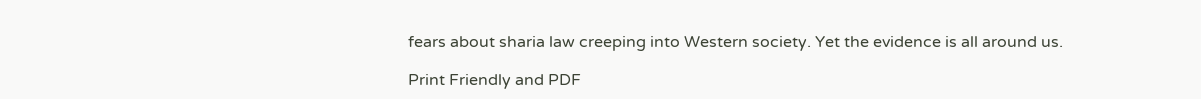fears about sharia law creeping into Western society. Yet the evidence is all around us.

Print Friendly and PDF